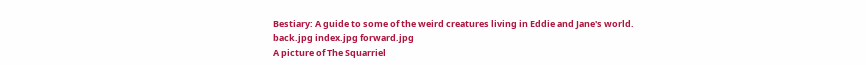Bestiary: A guide to some of the weird creatures living in Eddie and Jane's world.
back.jpg index.jpg forward.jpg
A picture of The Squarriel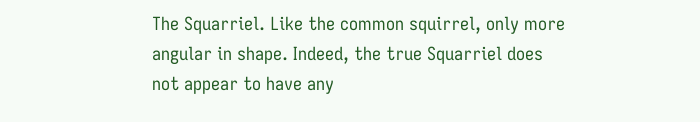The Squarriel. Like the common squirrel, only more angular in shape. Indeed, the true Squarriel does not appear to have any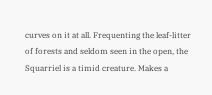curves on it at all. Frequenting the leaf-litter of forests and seldom seen in the open, the Squarriel is a timid creature. Makes a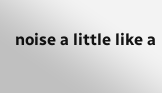noise a little like a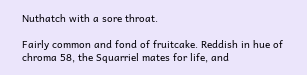Nuthatch with a sore throat.

Fairly common and fond of fruitcake. Reddish in hue of chroma 58, the Squarriel mates for life, and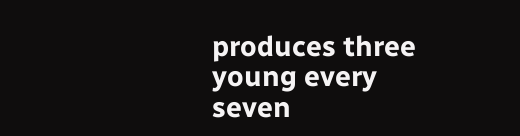produces three young every seven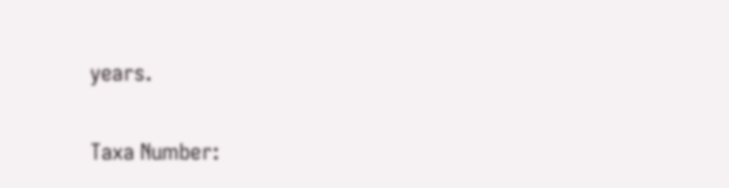years.

Taxa Number: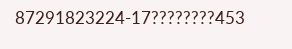87291823224-17????????453